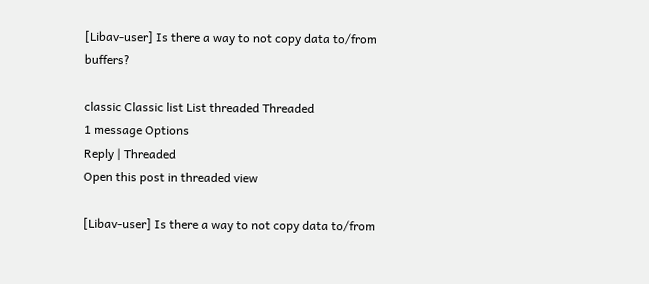[Libav-user] Is there a way to not copy data to/from buffers?

classic Classic list List threaded Threaded
1 message Options
Reply | Threaded
Open this post in threaded view

[Libav-user] Is there a way to not copy data to/from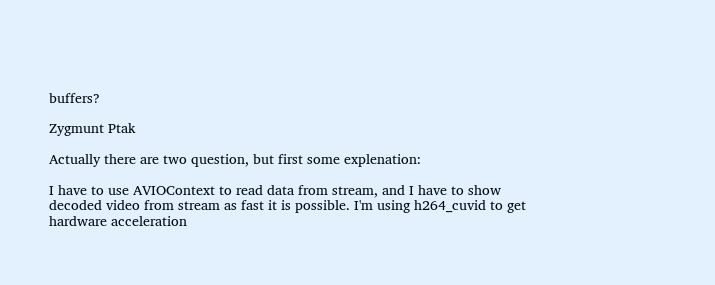buffers?

Zygmunt Ptak

Actually there are two question, but first some explenation:

I have to use AVIOContext to read data from stream, and I have to show decoded video from stream as fast it is possible. I'm using h264_cuvid to get hardware acceleration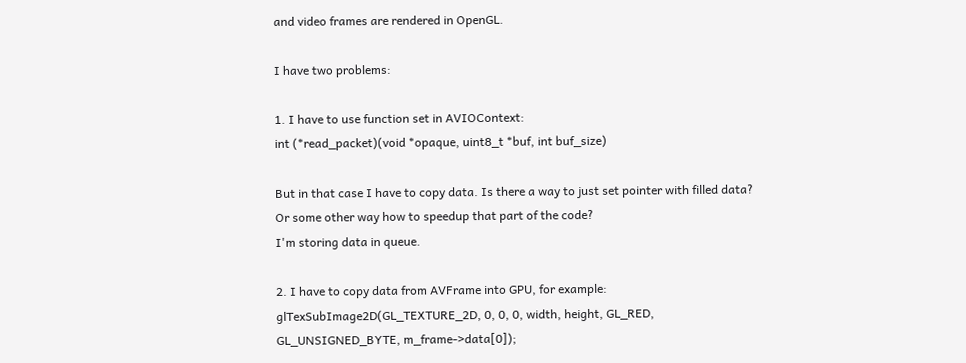and video frames are rendered in OpenGL.

I have two problems:

1. I have to use function set in AVIOContext:
int (*read_packet)(void *opaque, uint8_t *buf, int buf_size)

But in that case I have to copy data. Is there a way to just set pointer with filled data?
Or some other way how to speedup that part of the code?
I'm storing data in queue.

2. I have to copy data from AVFrame into GPU, for example:
glTexSubImage2D(GL_TEXTURE_2D, 0, 0, 0, width, height, GL_RED, GL_UNSIGNED_BYTE, m_frame->data[0]);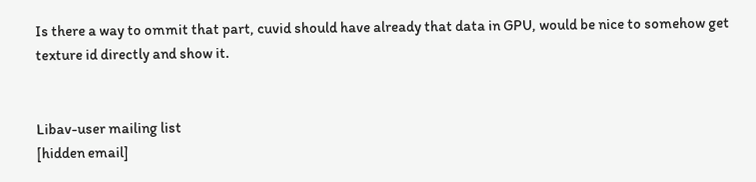Is there a way to ommit that part, cuvid should have already that data in GPU, would be nice to somehow get texture id directly and show it.


Libav-user mailing list
[hidden email]